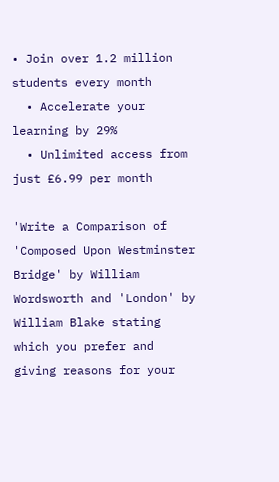• Join over 1.2 million students every month
  • Accelerate your learning by 29%
  • Unlimited access from just £6.99 per month

'Write a Comparison of 'Composed Upon Westminster Bridge' by William Wordsworth and 'London' by William Blake stating which you prefer and giving reasons for your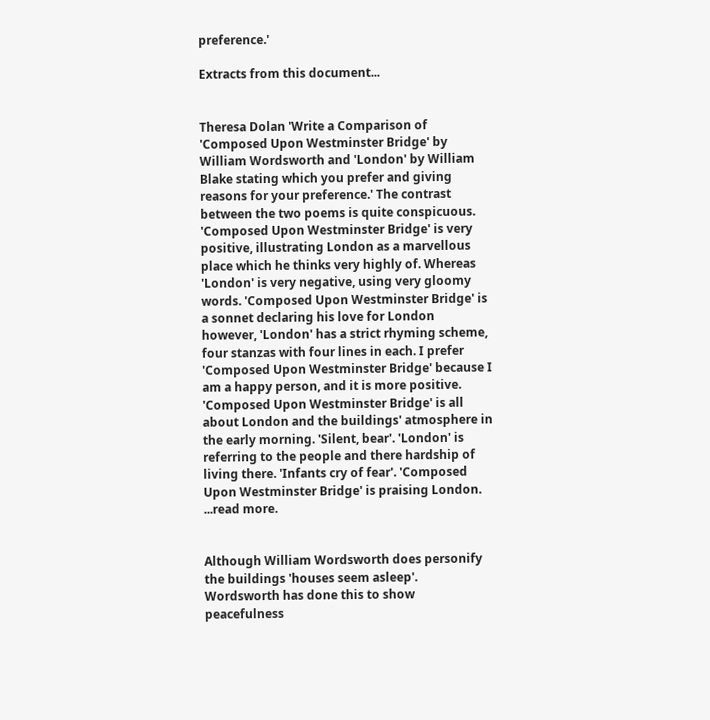preference.'

Extracts from this document...


Theresa Dolan 'Write a Comparison of 'Composed Upon Westminster Bridge' by William Wordsworth and 'London' by William Blake stating which you prefer and giving reasons for your preference.' The contrast between the two poems is quite conspicuous. 'Composed Upon Westminster Bridge' is very positive, illustrating London as a marvellous place which he thinks very highly of. Whereas 'London' is very negative, using very gloomy words. 'Composed Upon Westminster Bridge' is a sonnet declaring his love for London however, 'London' has a strict rhyming scheme, four stanzas with four lines in each. I prefer 'Composed Upon Westminster Bridge' because I am a happy person, and it is more positive. 'Composed Upon Westminster Bridge' is all about London and the buildings' atmosphere in the early morning. 'Silent, bear'. 'London' is referring to the people and there hardship of living there. 'Infants cry of fear'. 'Composed Upon Westminster Bridge' is praising London. ...read more.


Although William Wordsworth does personify the buildings 'houses seem asleep'. Wordsworth has done this to show peacefulness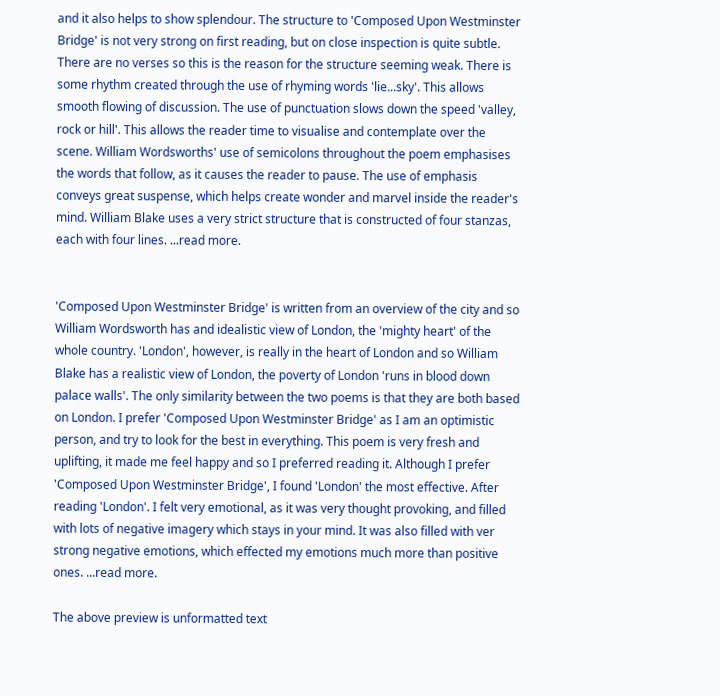and it also helps to show splendour. The structure to 'Composed Upon Westminster Bridge' is not very strong on first reading, but on close inspection is quite subtle. There are no verses so this is the reason for the structure seeming weak. There is some rhythm created through the use of rhyming words 'lie...sky'. This allows smooth flowing of discussion. The use of punctuation slows down the speed 'valley, rock or hill'. This allows the reader time to visualise and contemplate over the scene. William Wordsworths' use of semicolons throughout the poem emphasises the words that follow, as it causes the reader to pause. The use of emphasis conveys great suspense, which helps create wonder and marvel inside the reader's mind. William Blake uses a very strict structure that is constructed of four stanzas, each with four lines. ...read more.


'Composed Upon Westminster Bridge' is written from an overview of the city and so William Wordsworth has and idealistic view of London, the 'mighty heart' of the whole country. 'London', however, is really in the heart of London and so William Blake has a realistic view of London, the poverty of London 'runs in blood down palace walls'. The only similarity between the two poems is that they are both based on London. I prefer 'Composed Upon Westminster Bridge' as I am an optimistic person, and try to look for the best in everything. This poem is very fresh and uplifting, it made me feel happy and so I preferred reading it. Although I prefer 'Composed Upon Westminster Bridge', I found 'London' the most effective. After reading 'London'. I felt very emotional, as it was very thought provoking, and filled with lots of negative imagery which stays in your mind. It was also filled with ver strong negative emotions, which effected my emotions much more than positive ones. ...read more.

The above preview is unformatted text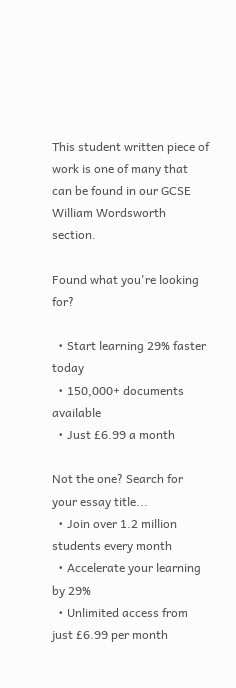This student written piece of work is one of many that can be found in our GCSE William Wordsworth section.

Found what you're looking for?

  • Start learning 29% faster today
  • 150,000+ documents available
  • Just £6.99 a month

Not the one? Search for your essay title...
  • Join over 1.2 million students every month
  • Accelerate your learning by 29%
  • Unlimited access from just £6.99 per month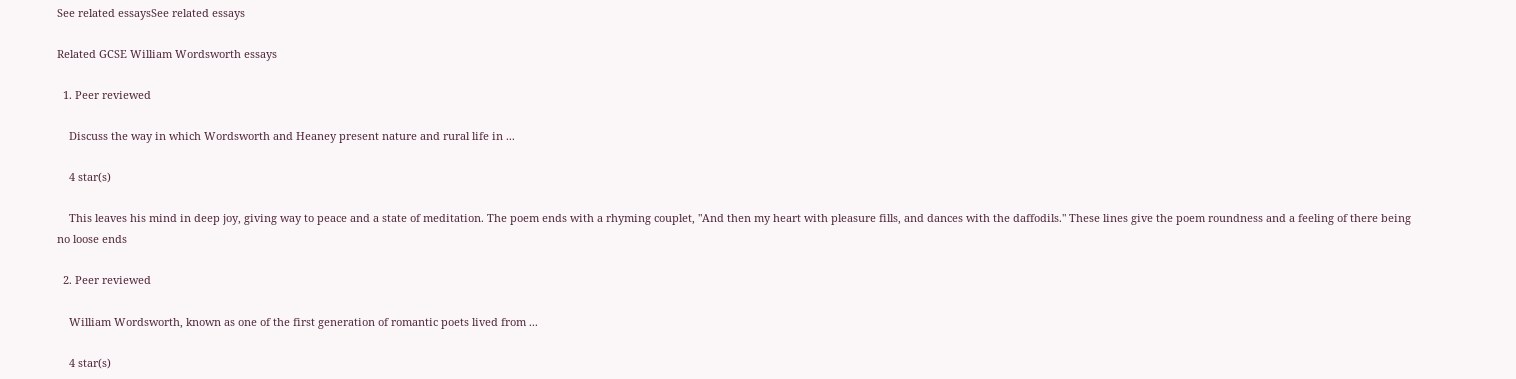See related essaysSee related essays

Related GCSE William Wordsworth essays

  1. Peer reviewed

    Discuss the way in which Wordsworth and Heaney present nature and rural life in ...

    4 star(s)

    This leaves his mind in deep joy, giving way to peace and a state of meditation. The poem ends with a rhyming couplet, "And then my heart with pleasure fills, and dances with the daffodils." These lines give the poem roundness and a feeling of there being no loose ends

  2. Peer reviewed

    William Wordsworth, known as one of the first generation of romantic poets lived from ...

    4 star(s)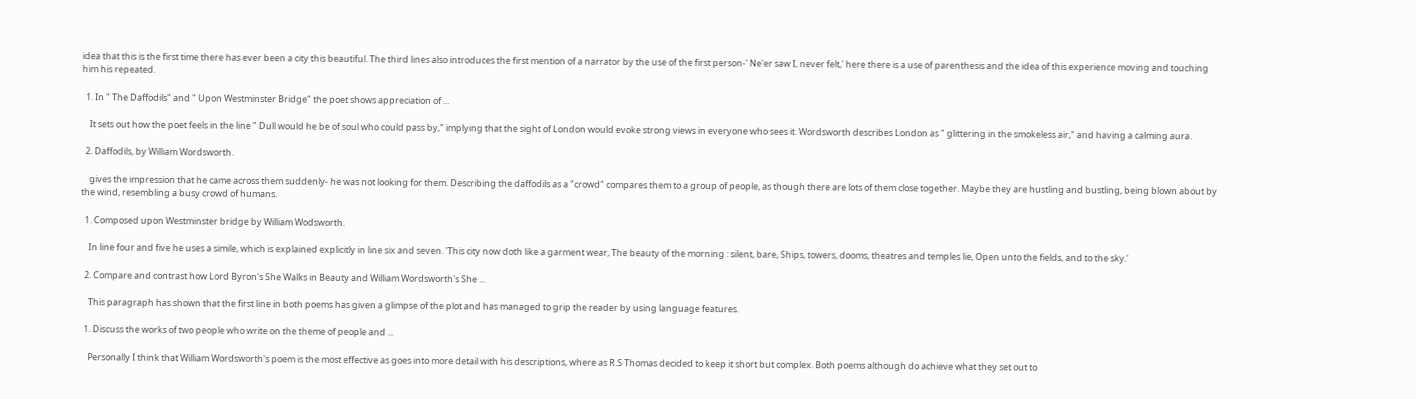idea that this is the first time there has ever been a city this beautiful. The third lines also introduces the first mention of a narrator by the use of the first person-' Ne'er saw I, never felt,' here there is a use of parenthesis and the idea of this experience moving and touching him his repeated.

  1. In " The Daffodils" and " Upon Westminster Bridge" the poet shows appreciation of ...

    It sets out how the poet feels in the line " Dull would he be of soul who could pass by," implying that the sight of London would evoke strong views in everyone who sees it. Wordsworth describes London as " glittering in the smokeless air," and having a calming aura.

  2. Daffodils, by William Wordsworth.

    gives the impression that he came across them suddenly- he was not looking for them. Describing the daffodils as a "crowd" compares them to a group of people, as though there are lots of them close together. Maybe they are hustling and bustling, being blown about by the wind, resembling a busy crowd of humans.

  1. Composed upon Westminster bridge by William Wodsworth.

    In line four and five he uses a simile, which is explained explicitly in line six and seven. 'This city now doth like a garment wear, The beauty of the morning : silent, bare, Ships, towers, dooms, theatres and temples lie, Open unto the fields, and to the sky.'

  2. Compare and contrast how Lord Byron's She Walks in Beauty and William Wordsworth's She ...

    This paragraph has shown that the first line in both poems has given a glimpse of the plot and has managed to grip the reader by using language features.

  1. Discuss the works of two people who write on the theme of people and ...

    Personally I think that William Wordsworth's poem is the most effective as goes into more detail with his descriptions, where as R.S Thomas decided to keep it short but complex. Both poems although do achieve what they set out to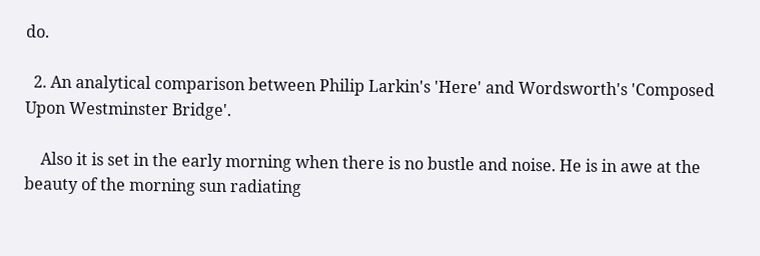do.

  2. An analytical comparison between Philip Larkin's 'Here' and Wordsworth's 'Composed Upon Westminster Bridge'.

    Also it is set in the early morning when there is no bustle and noise. He is in awe at the beauty of the morning sun radiating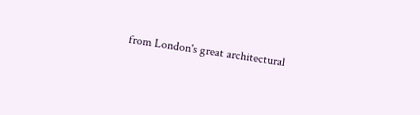from London's great architectural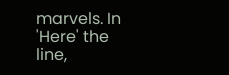marvels. In 'Here' the line,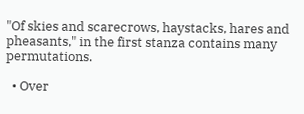"Of skies and scarecrows, haystacks, hares and pheasants," in the first stanza contains many permutations.

  • Over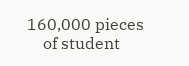160,000 pieces
    of student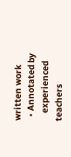written work
  • Annotated by
    experienced teachers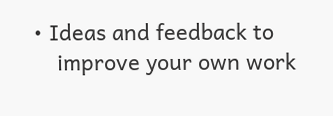• Ideas and feedback to
    improve your own work